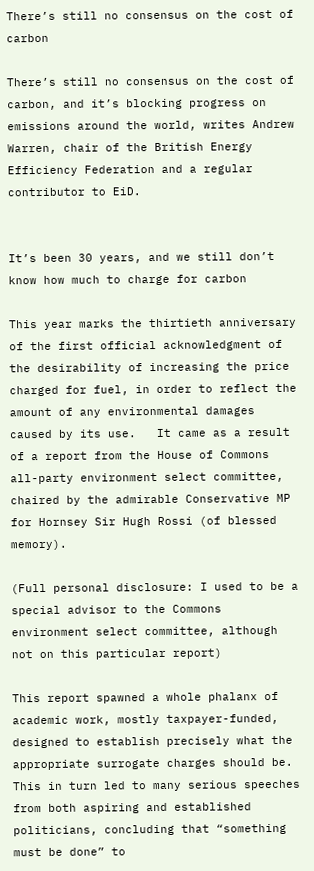There’s still no consensus on the cost of carbon

There’s still no consensus on the cost of carbon, and it’s blocking progress on emissions around the world, writes Andrew Warren, chair of the British Energy Efficiency Federation and a regular contributor to EiD.


It’s been 30 years, and we still don’t know how much to charge for carbon

This year marks the thirtieth anniversary of the first official acknowledgment of the desirability of increasing the price charged for fuel, in order to reflect the amount of any environmental damages caused by its use.   It came as a result of a report from the House of Commons all-party environment select committee, chaired by the admirable Conservative MP for Hornsey Sir Hugh Rossi (of blessed memory).

(Full personal disclosure: I used to be a special advisor to the Commons environment select committee, although not on this particular report)

This report spawned a whole phalanx of academic work, mostly taxpayer-funded, designed to establish precisely what the appropriate surrogate charges should be. This in turn led to many serious speeches from both aspiring and established politicians, concluding that “something must be done” to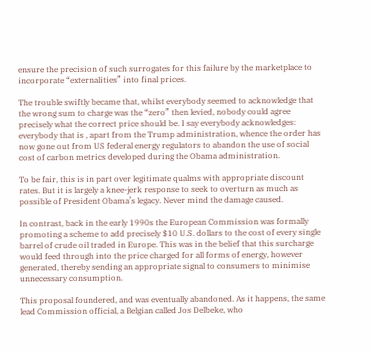ensure the precision of such surrogates for this failure by the marketplace to incorporate “externalities” into final prices.

The trouble swiftly became that, whilst everybody seemed to acknowledge that the wrong sum to charge was the “zero” then levied, nobody could agree precisely what the correct price should be. I say everybody acknowledges: everybody that is , apart from the Trump administration, whence the order has now gone out from US federal energy regulators to abandon the use of social cost of carbon metrics developed during the Obama administration.

To be fair, this is in part over legitimate qualms with appropriate discount rates. But it is largely a knee-jerk response to seek to overturn as much as possible of President Obama’s legacy. Never mind the damage caused.

In contrast, back in the early 1990s the European Commission was formally promoting a scheme to add precisely $10 U.S. dollars to the cost of every single barrel of crude oil traded in Europe. This was in the belief that this surcharge would feed through into the price charged for all forms of energy, however generated, thereby sending an appropriate signal to consumers to minimise unnecessary consumption.

This proposal foundered, and was eventually abandoned. As it happens, the same lead Commission official, a Belgian called Jos Delbeke, who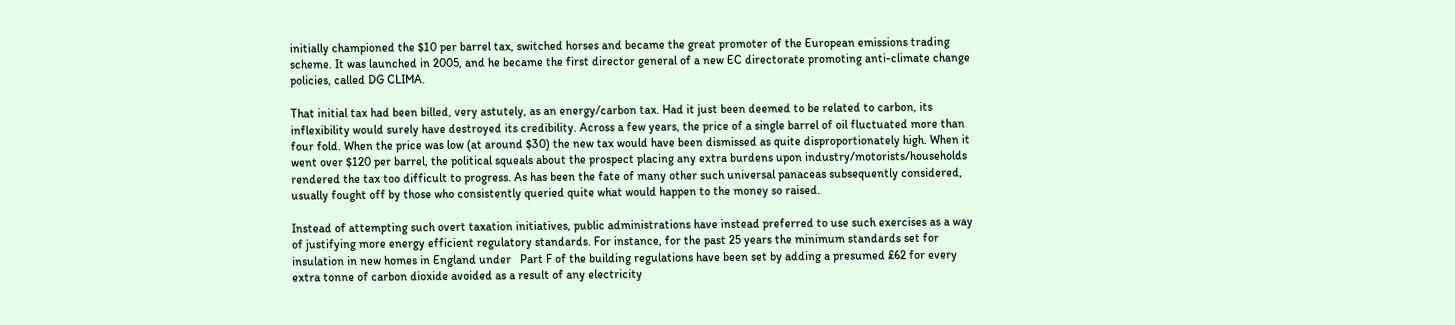initially championed the $10 per barrel tax, switched horses and became the great promoter of the European emissions trading scheme. It was launched in 2005, and he became the first director general of a new EC directorate promoting anti-climate change policies, called DG CLIMA.

That initial tax had been billed, very astutely, as an energy/carbon tax. Had it just been deemed to be related to carbon, its inflexibility would surely have destroyed its credibility. Across a few years, the price of a single barrel of oil fluctuated more than four fold. When the price was low (at around $30) the new tax would have been dismissed as quite disproportionately high. When it went over $120 per barrel, the political squeals about the prospect placing any extra burdens upon industry/motorists/households rendered the tax too difficult to progress. As has been the fate of many other such universal panaceas subsequently considered, usually fought off by those who consistently queried quite what would happen to the money so raised.

Instead of attempting such overt taxation initiatives, public administrations have instead preferred to use such exercises as a way of justifying more energy efficient regulatory standards. For instance, for the past 25 years the minimum standards set for insulation in new homes in England under   Part F of the building regulations have been set by adding a presumed £62 for every extra tonne of carbon dioxide avoided as a result of any electricity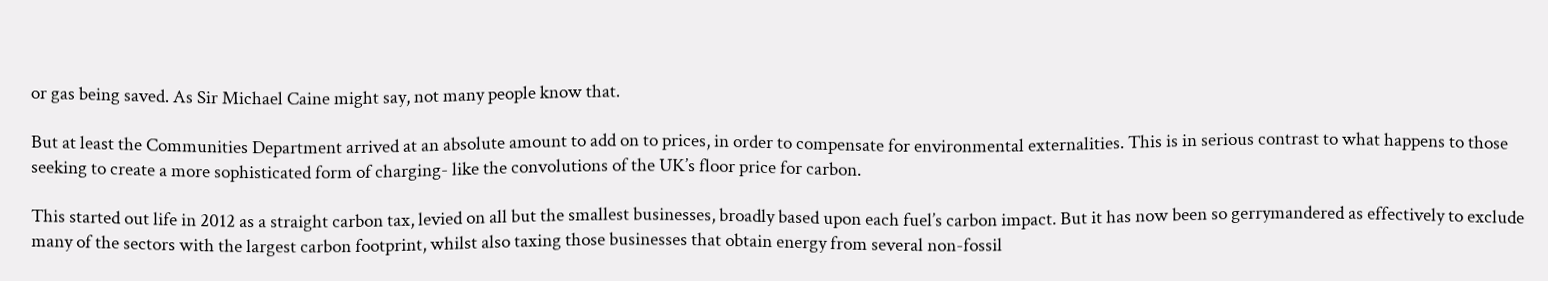or gas being saved. As Sir Michael Caine might say, not many people know that.

But at least the Communities Department arrived at an absolute amount to add on to prices, in order to compensate for environmental externalities. This is in serious contrast to what happens to those seeking to create a more sophisticated form of charging- like the convolutions of the UK’s floor price for carbon.

This started out life in 2012 as a straight carbon tax, levied on all but the smallest businesses, broadly based upon each fuel’s carbon impact. But it has now been so gerrymandered as effectively to exclude many of the sectors with the largest carbon footprint, whilst also taxing those businesses that obtain energy from several non-fossil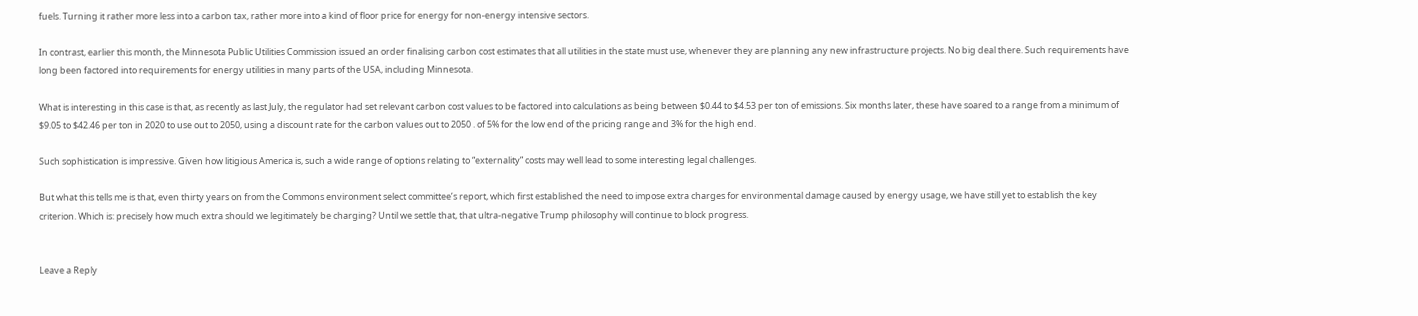fuels. Turning it rather more less into a carbon tax, rather more into a kind of floor price for energy for non-energy intensive sectors.

In contrast, earlier this month, the Minnesota Public Utilities Commission issued an order finalising carbon cost estimates that all utilities in the state must use, whenever they are planning any new infrastructure projects. No big deal there. Such requirements have long been factored into requirements for energy utilities in many parts of the USA, including Minnesota.

What is interesting in this case is that, as recently as last July, the regulator had set relevant carbon cost values to be factored into calculations as being between $0.44 to $4.53 per ton of emissions. Six months later, these have soared to a range from a minimum of $9.05 to $42.46 per ton in 2020 to use out to 2050, using a discount rate for the carbon values out to 2050 . of 5% for the low end of the pricing range and 3% for the high end.

Such sophistication is impressive. Given how litigious America is, such a wide range of options relating to “externality” costs may well lead to some interesting legal challenges.

But what this tells me is that, even thirty years on from the Commons environment select committee’s report, which first established the need to impose extra charges for environmental damage caused by energy usage, we have still yet to establish the key criterion. Which is: precisely how much extra should we legitimately be charging? Until we settle that, that ultra-negative Trump philosophy will continue to block progress.


Leave a Reply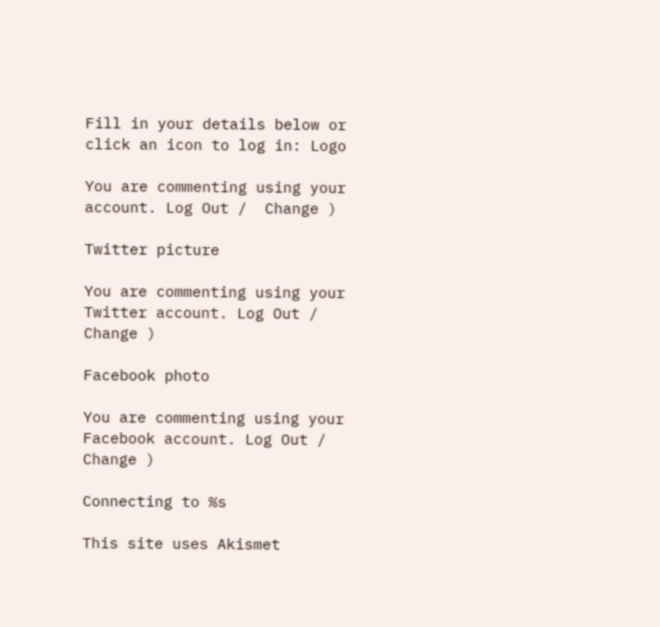Fill in your details below or click an icon to log in: Logo

You are commenting using your account. Log Out /  Change )

Twitter picture

You are commenting using your Twitter account. Log Out /  Change )

Facebook photo

You are commenting using your Facebook account. Log Out /  Change )

Connecting to %s

This site uses Akismet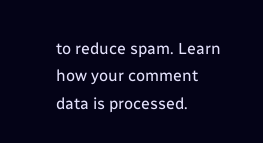to reduce spam. Learn how your comment data is processed.